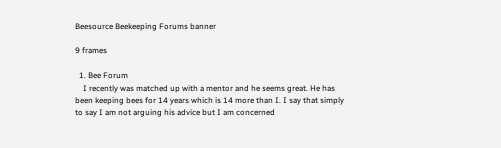Beesource Beekeeping Forums banner

9 frames

  1. Bee Forum
    I recently was matched up with a mentor and he seems great. He has been keeping bees for 14 years which is 14 more than I. I say that simply to say I am not arguing his advice but I am concerned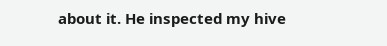about it. He inspected my hive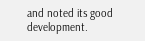and noted its good development.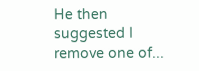He then suggested I remove one of...